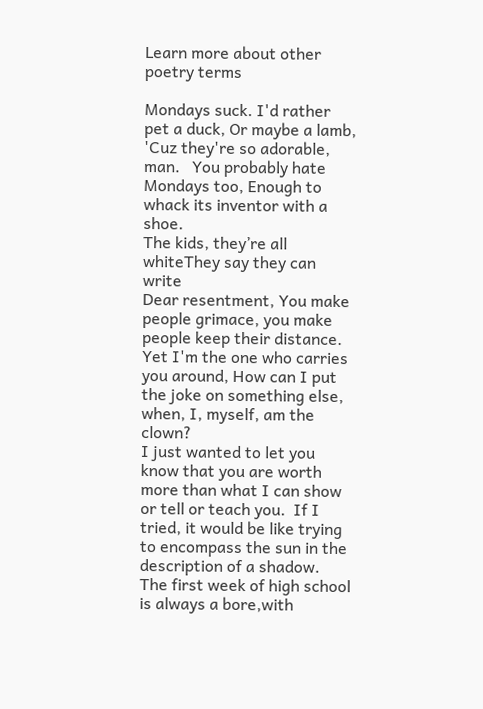Learn more about other poetry terms

Mondays suck. I'd rather pet a duck, Or maybe a lamb, 'Cuz they're so adorable, man.   You probably hate Mondays too, Enough to whack its inventor with a shoe.
The kids, they’re all whiteThey say they can write
Dear resentment, You make people grimace, you make people keep their distance. Yet I'm the one who carries you around, How can I put the joke on something else, when, I, myself, am the clown?
I just wanted to let you know that you are worth more than what I can show or tell or teach you.  If I tried, it would be like trying to encompass the sun in the description of a shadow.
The first week of high school is always a bore,with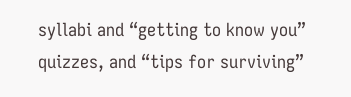syllabi and “getting to know you” quizzes, and “tips for surviving”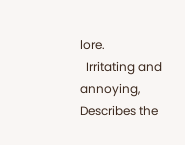lore.
  Irritating and annoying, Describes the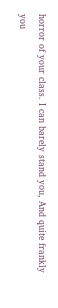horror of your class. I can barely stand you, And quite frankly you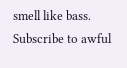smell like bass.
Subscribe to awful